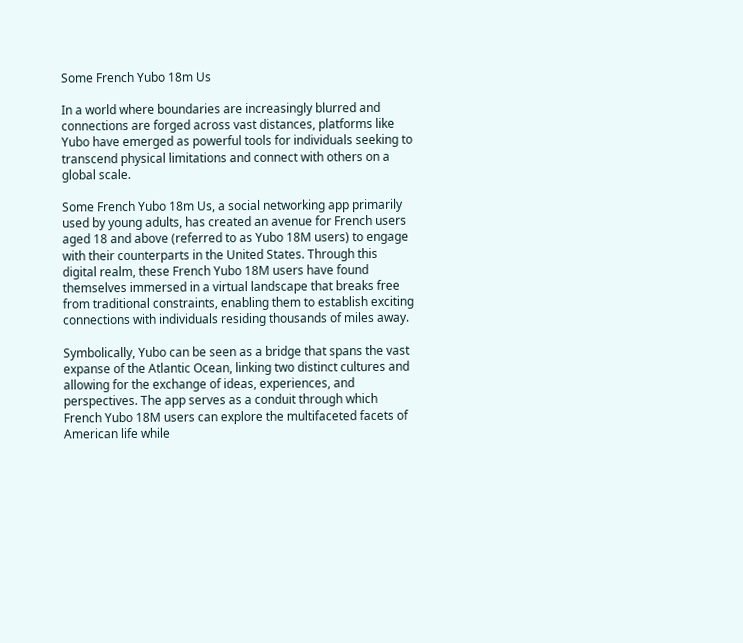Some French Yubo 18m Us

In a world where boundaries are increasingly blurred and connections are forged across vast distances, platforms like Yubo have emerged as powerful tools for individuals seeking to transcend physical limitations and connect with others on a global scale.

Some French Yubo 18m Us, a social networking app primarily used by young adults, has created an avenue for French users aged 18 and above (referred to as Yubo 18M users) to engage with their counterparts in the United States. Through this digital realm, these French Yubo 18M users have found themselves immersed in a virtual landscape that breaks free from traditional constraints, enabling them to establish exciting connections with individuals residing thousands of miles away.

Symbolically, Yubo can be seen as a bridge that spans the vast expanse of the Atlantic Ocean, linking two distinct cultures and allowing for the exchange of ideas, experiences, and perspectives. The app serves as a conduit through which French Yubo 18M users can explore the multifaceted facets of American life while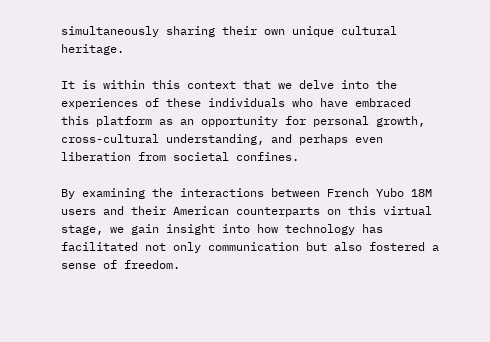simultaneously sharing their own unique cultural heritage.

It is within this context that we delve into the experiences of these individuals who have embraced this platform as an opportunity for personal growth, cross-cultural understanding, and perhaps even liberation from societal confines.

By examining the interactions between French Yubo 18M users and their American counterparts on this virtual stage, we gain insight into how technology has facilitated not only communication but also fostered a sense of freedom.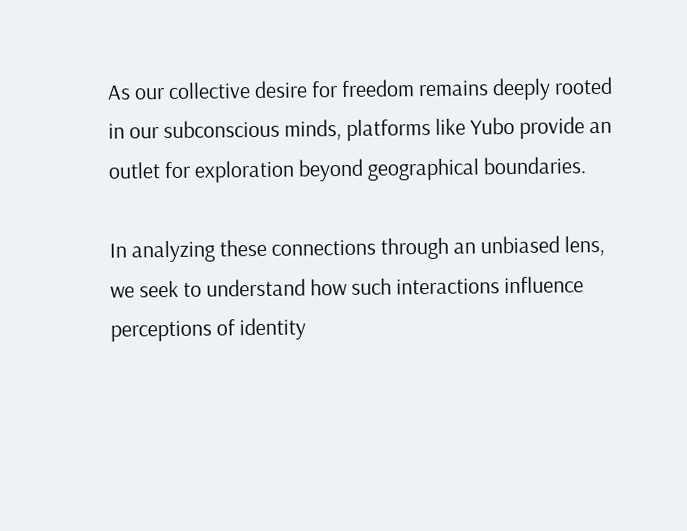As our collective desire for freedom remains deeply rooted in our subconscious minds, platforms like Yubo provide an outlet for exploration beyond geographical boundaries.

In analyzing these connections through an unbiased lens, we seek to understand how such interactions influence perceptions of identity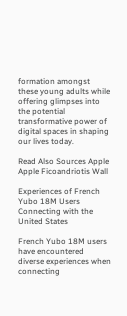formation amongst these young adults while offering glimpses into the potential transformative power of digital spaces in shaping our lives today.

Read Also Sources Apple Apple Ficoandriotis Wall

Experiences of French Yubo 18M Users Connecting with the United States

French Yubo 18M users have encountered diverse experiences when connecting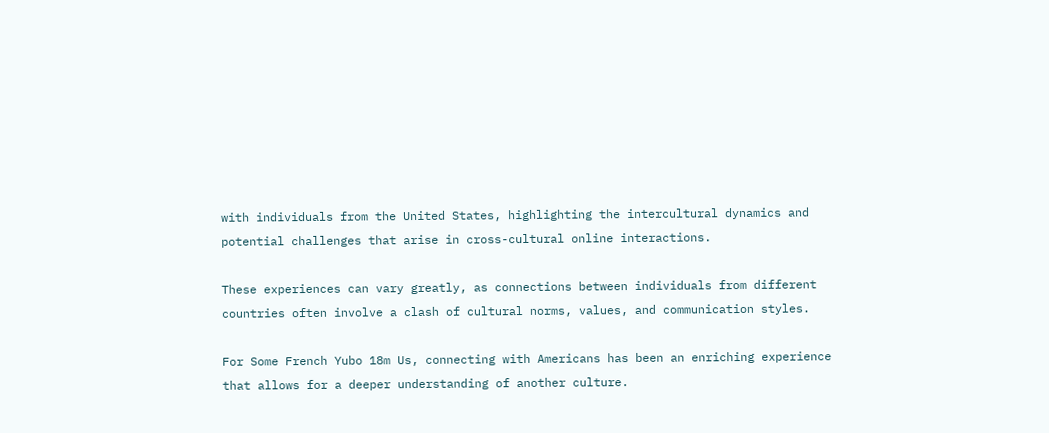with individuals from the United States, highlighting the intercultural dynamics and potential challenges that arise in cross-cultural online interactions.

These experiences can vary greatly, as connections between individuals from different countries often involve a clash of cultural norms, values, and communication styles.

For Some French Yubo 18m Us, connecting with Americans has been an enriching experience that allows for a deeper understanding of another culture.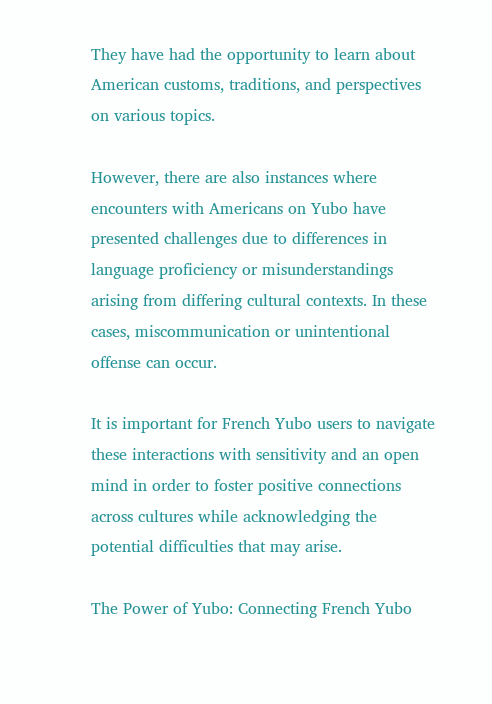They have had the opportunity to learn about American customs, traditions, and perspectives on various topics.

However, there are also instances where encounters with Americans on Yubo have presented challenges due to differences in language proficiency or misunderstandings arising from differing cultural contexts. In these cases, miscommunication or unintentional offense can occur.

It is important for French Yubo users to navigate these interactions with sensitivity and an open mind in order to foster positive connections across cultures while acknowledging the potential difficulties that may arise.

The Power of Yubo: Connecting French Yubo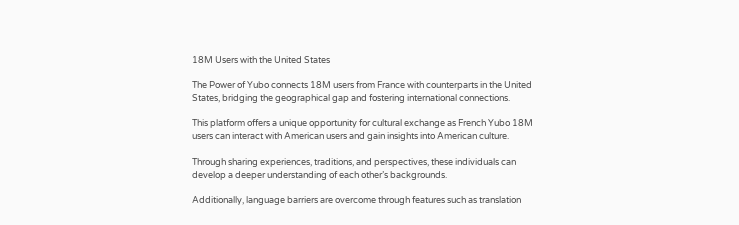18M Users with the United States

The Power of Yubo connects 18M users from France with counterparts in the United States, bridging the geographical gap and fostering international connections.

This platform offers a unique opportunity for cultural exchange as French Yubo 18M users can interact with American users and gain insights into American culture.

Through sharing experiences, traditions, and perspectives, these individuals can develop a deeper understanding of each other’s backgrounds.

Additionally, language barriers are overcome through features such as translation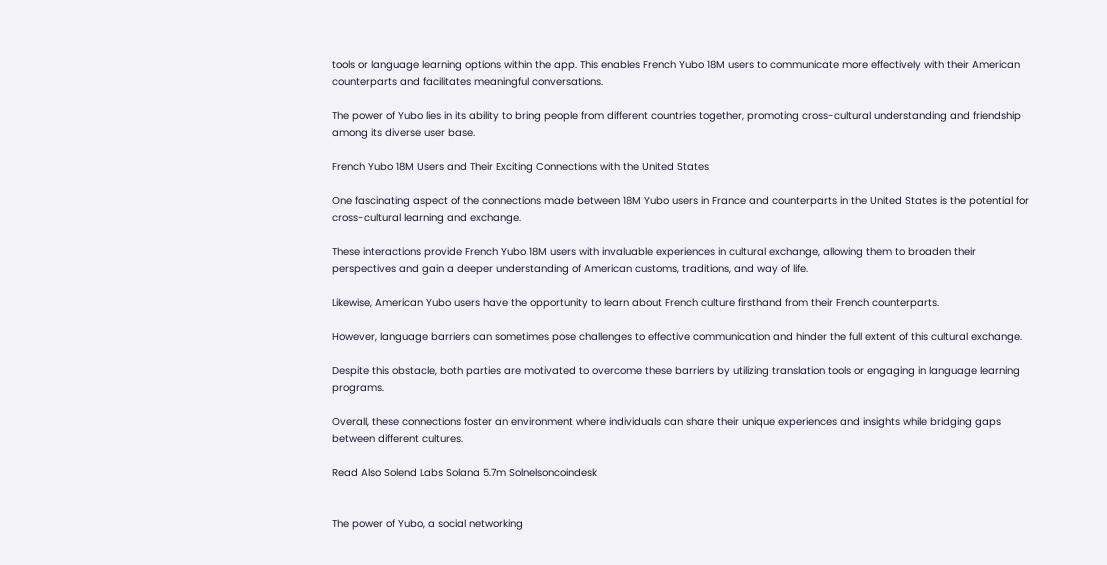tools or language learning options within the app. This enables French Yubo 18M users to communicate more effectively with their American counterparts and facilitates meaningful conversations.

The power of Yubo lies in its ability to bring people from different countries together, promoting cross-cultural understanding and friendship among its diverse user base.

French Yubo 18M Users and Their Exciting Connections with the United States

One fascinating aspect of the connections made between 18M Yubo users in France and counterparts in the United States is the potential for cross-cultural learning and exchange.

These interactions provide French Yubo 18M users with invaluable experiences in cultural exchange, allowing them to broaden their perspectives and gain a deeper understanding of American customs, traditions, and way of life.

Likewise, American Yubo users have the opportunity to learn about French culture firsthand from their French counterparts.

However, language barriers can sometimes pose challenges to effective communication and hinder the full extent of this cultural exchange.

Despite this obstacle, both parties are motivated to overcome these barriers by utilizing translation tools or engaging in language learning programs.

Overall, these connections foster an environment where individuals can share their unique experiences and insights while bridging gaps between different cultures.

Read Also Solend Labs Solana 5.7m Solnelsoncoindesk


The power of Yubo, a social networking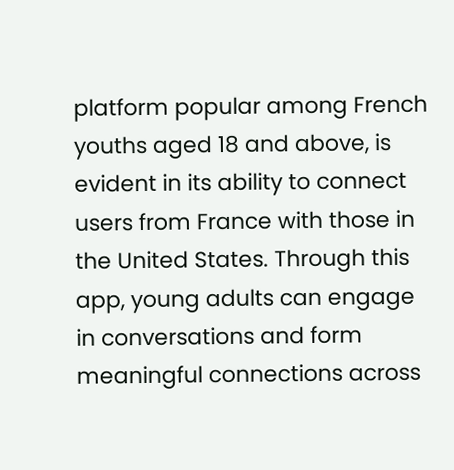platform popular among French youths aged 18 and above, is evident in its ability to connect users from France with those in the United States. Through this app, young adults can engage in conversations and form meaningful connections across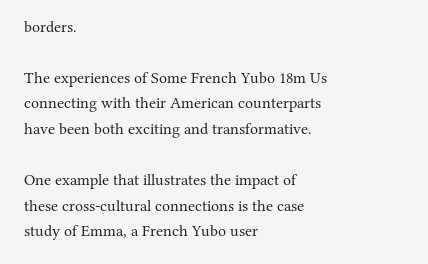borders.

The experiences of Some French Yubo 18m Us connecting with their American counterparts have been both exciting and transformative.

One example that illustrates the impact of these cross-cultural connections is the case study of Emma, a French Yubo user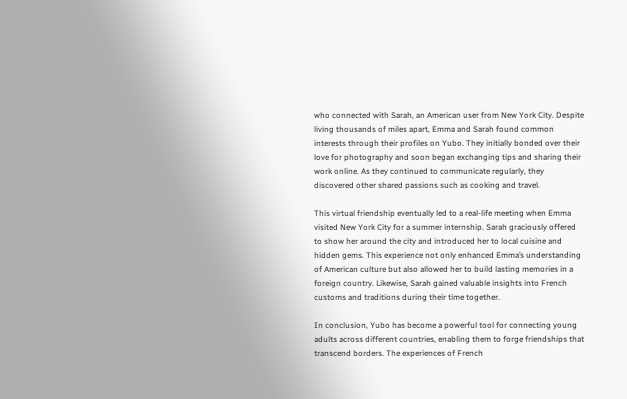who connected with Sarah, an American user from New York City. Despite living thousands of miles apart, Emma and Sarah found common interests through their profiles on Yubo. They initially bonded over their love for photography and soon began exchanging tips and sharing their work online. As they continued to communicate regularly, they discovered other shared passions such as cooking and travel.

This virtual friendship eventually led to a real-life meeting when Emma visited New York City for a summer internship. Sarah graciously offered to show her around the city and introduced her to local cuisine and hidden gems. This experience not only enhanced Emma’s understanding of American culture but also allowed her to build lasting memories in a foreign country. Likewise, Sarah gained valuable insights into French customs and traditions during their time together.

In conclusion, Yubo has become a powerful tool for connecting young adults across different countries, enabling them to forge friendships that transcend borders. The experiences of French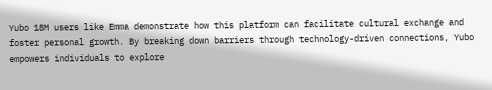Yubo 18M users like Emma demonstrate how this platform can facilitate cultural exchange and foster personal growth. By breaking down barriers through technology-driven connections, Yubo empowers individuals to explore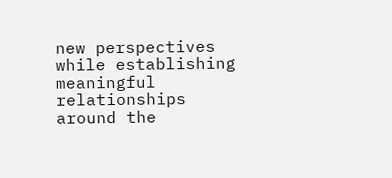new perspectives while establishing meaningful relationships around the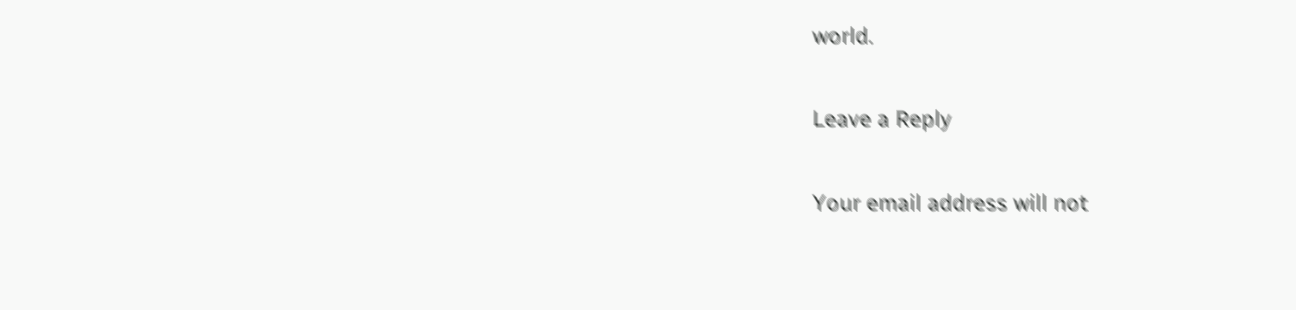world.

Leave a Reply

Your email address will not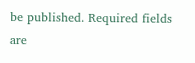be published. Required fields are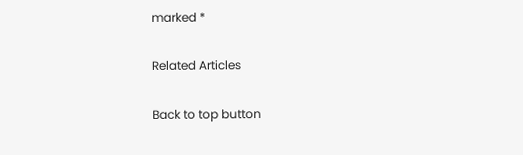marked *

Related Articles

Back to top button